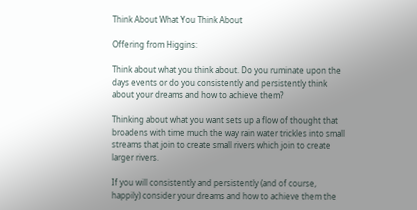Think About What You Think About

Offering from Higgins:

Think about what you think about. Do you ruminate upon the days events or do you consistently and persistently think about your dreams and how to achieve them?

Thinking about what you want sets up a flow of thought that broadens with time much the way rain water trickles into small streams that join to create small rivers which join to create larger rivers.

If you will consistently and persistently (and of course, happily) consider your dreams and how to achieve them the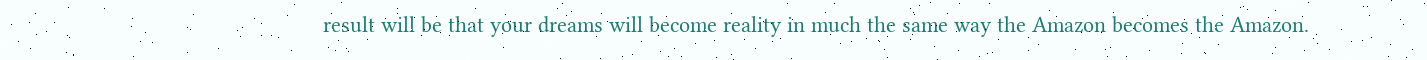result will be that your dreams will become reality in much the same way the Amazon becomes the Amazon.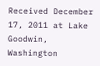Received December 17, 2011 at Lake Goodwin, Washington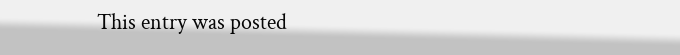This entry was posted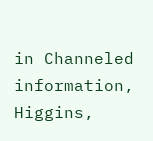in Channeled information, Higgins,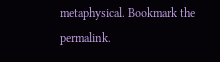metaphysical. Bookmark the permalink.